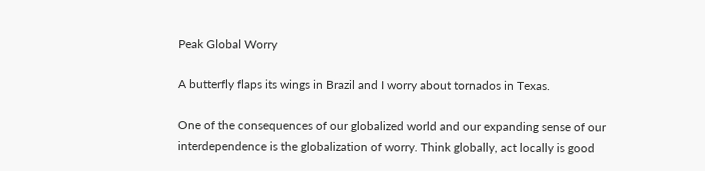Peak Global Worry

A butterfly flaps its wings in Brazil and I worry about tornados in Texas.

One of the consequences of our globalized world and our expanding sense of our interdependence is the globalization of worry. Think globally, act locally is good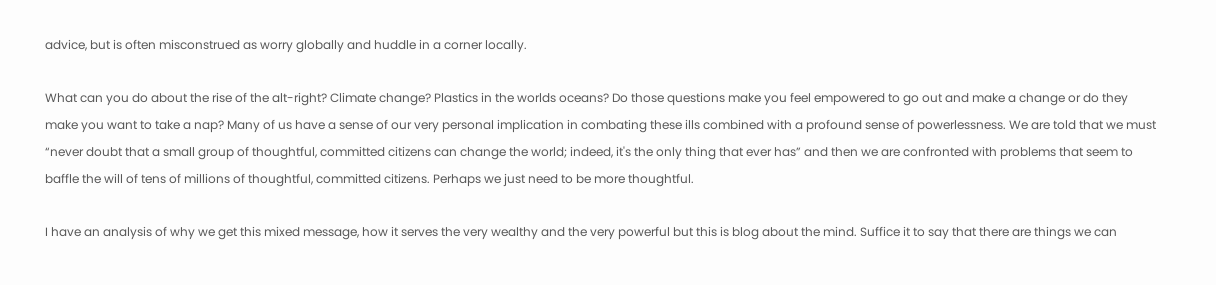advice, but is often misconstrued as worry globally and huddle in a corner locally.

What can you do about the rise of the alt-right? Climate change? Plastics in the worlds oceans? Do those questions make you feel empowered to go out and make a change or do they make you want to take a nap? Many of us have a sense of our very personal implication in combating these ills combined with a profound sense of powerlessness. We are told that we must “never doubt that a small group of thoughtful, committed citizens can change the world; indeed, it's the only thing that ever has” and then we are confronted with problems that seem to baffle the will of tens of millions of thoughtful, committed citizens. Perhaps we just need to be more thoughtful.

I have an analysis of why we get this mixed message, how it serves the very wealthy and the very powerful but this is blog about the mind. Suffice it to say that there are things we can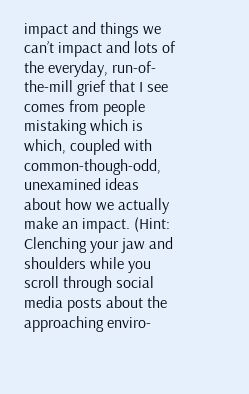impact and things we can’t impact and lots of the everyday, run-of-the-mill grief that I see comes from people mistaking which is which, coupled with common-though-odd, unexamined ideas about how we actually make an impact. (Hint: Clenching your jaw and shoulders while you scroll through social media posts about the approaching enviro-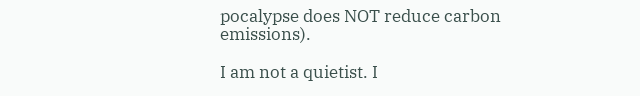pocalypse does NOT reduce carbon emissions).

I am not a quietist. I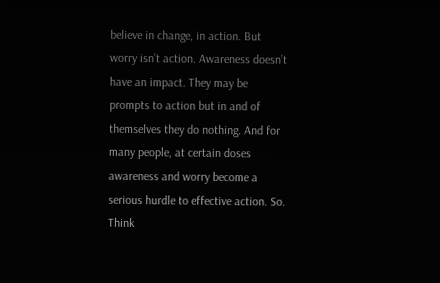believe in change, in action. But worry isn’t action. Awareness doesn’t have an impact. They may be prompts to action but in and of themselves they do nothing. And for many people, at certain doses awareness and worry become a serious hurdle to effective action. So. Think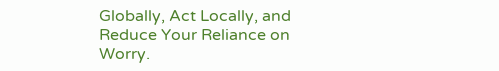Globally, Act Locally, and Reduce Your Reliance on Worry.